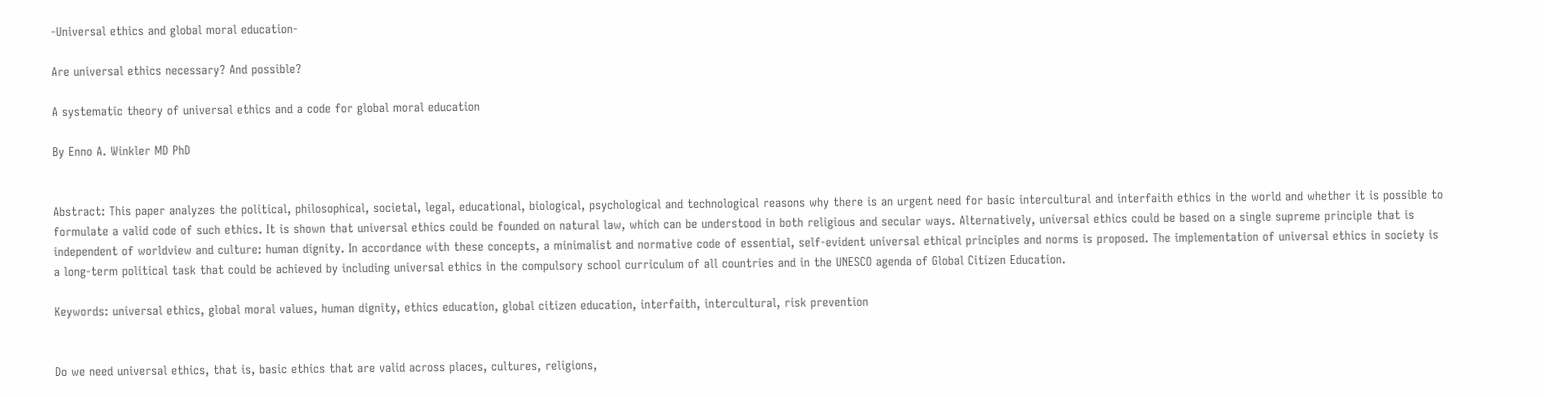-Universal ethics and global moral education-

Are universal ethics necessary? And possible?

A systematic theory of universal ethics and a code for global moral education

By Enno A. Winkler MD PhD


Abstract: This paper analyzes the political, philosophical, societal, legal, educational, biological, psychological and technological reasons why there is an urgent need for basic intercultural and interfaith ethics in the world and whether it is possible to formulate a valid code of such ethics. It is shown that universal ethics could be founded on natural law, which can be understood in both religious and secular ways. Alternatively, universal ethics could be based on a single supreme principle that is independent of worldview and culture: human dignity. In accordance with these concepts, a minimalist and normative code of essential, self-evident universal ethical principles and norms is proposed. The implementation of universal ethics in society is a long-term political task that could be achieved by including universal ethics in the compulsory school curriculum of all countries and in the UNESCO agenda of Global Citizen Education.

Keywords: universal ethics, global moral values, human dignity, ethics education, global citizen education, interfaith, intercultural, risk prevention


Do we need universal ethics, that is, basic ethics that are valid across places, cultures, religions,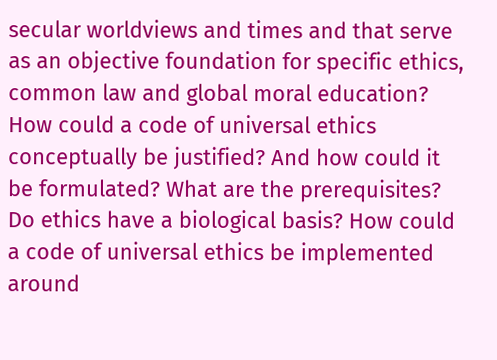secular worldviews and times and that serve as an objective foundation for specific ethics, common law and global moral education? How could a code of universal ethics conceptually be justified? And how could it be formulated? What are the prerequisites? Do ethics have a biological basis? How could a code of universal ethics be implemented around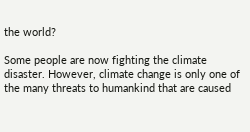the world?

Some people are now fighting the climate disaster. However, climate change is only one of the many threats to humankind that are caused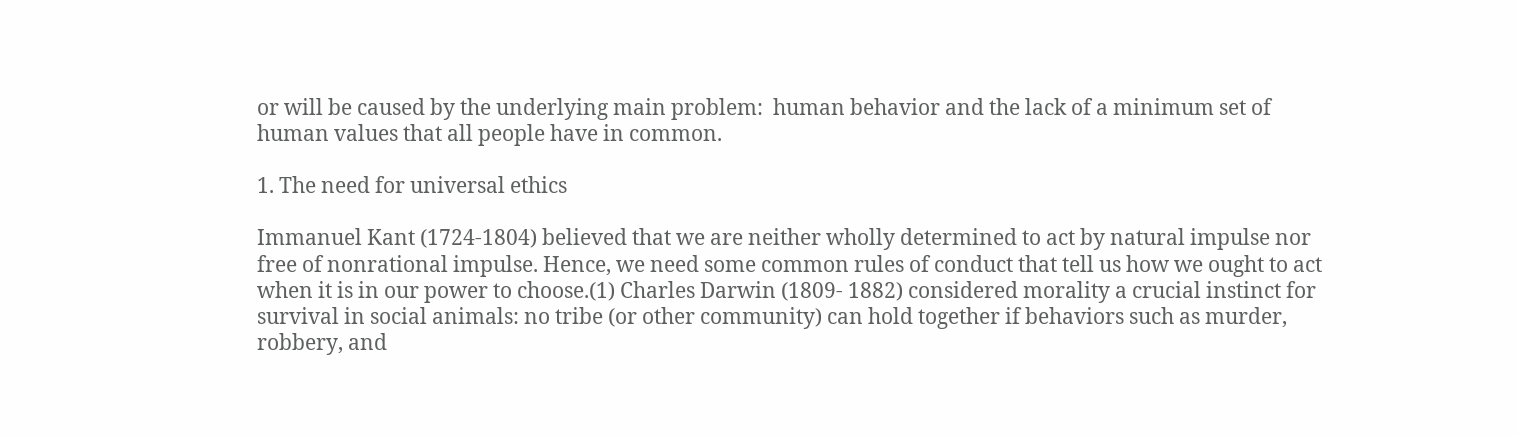or will be caused by the underlying main problem:  human behavior and the lack of a minimum set of human values that all people have in common.

1. The need for universal ethics

Immanuel Kant (1724-1804) believed that we are neither wholly determined to act by natural impulse nor free of nonrational impulse. Hence, we need some common rules of conduct that tell us how we ought to act when it is in our power to choose.(1) Charles Darwin (1809- 1882) considered morality a crucial instinct for survival in social animals: no tribe (or other community) can hold together if behaviors such as murder, robbery, and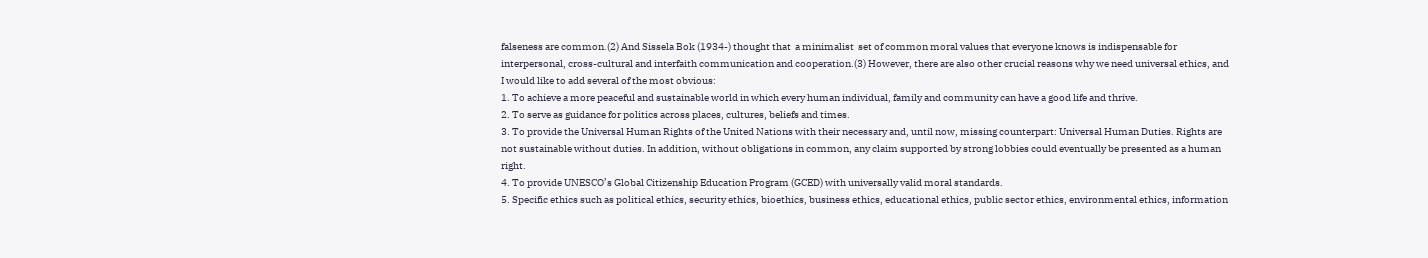falseness are common.(2) And Sissela Bok (1934-) thought that  a minimalist  set of common moral values that everyone knows is indispensable for  interpersonal, cross-cultural and interfaith communication and cooperation.(3) However, there are also other crucial reasons why we need universal ethics, and I would like to add several of the most obvious:
1. To achieve a more peaceful and sustainable world in which every human individual, family and community can have a good life and thrive.
2. To serve as guidance for politics across places, cultures, beliefs and times.
3. To provide the Universal Human Rights of the United Nations with their necessary and, until now, missing counterpart: Universal Human Duties. Rights are not sustainable without duties. In addition, without obligations in common, any claim supported by strong lobbies could eventually be presented as a human right.
4. To provide UNESCO’s Global Citizenship Education Program (GCED) with universally valid moral standards.
5. Specific ethics such as political ethics, security ethics, bioethics, business ethics, educational ethics, public sector ethics, environmental ethics, information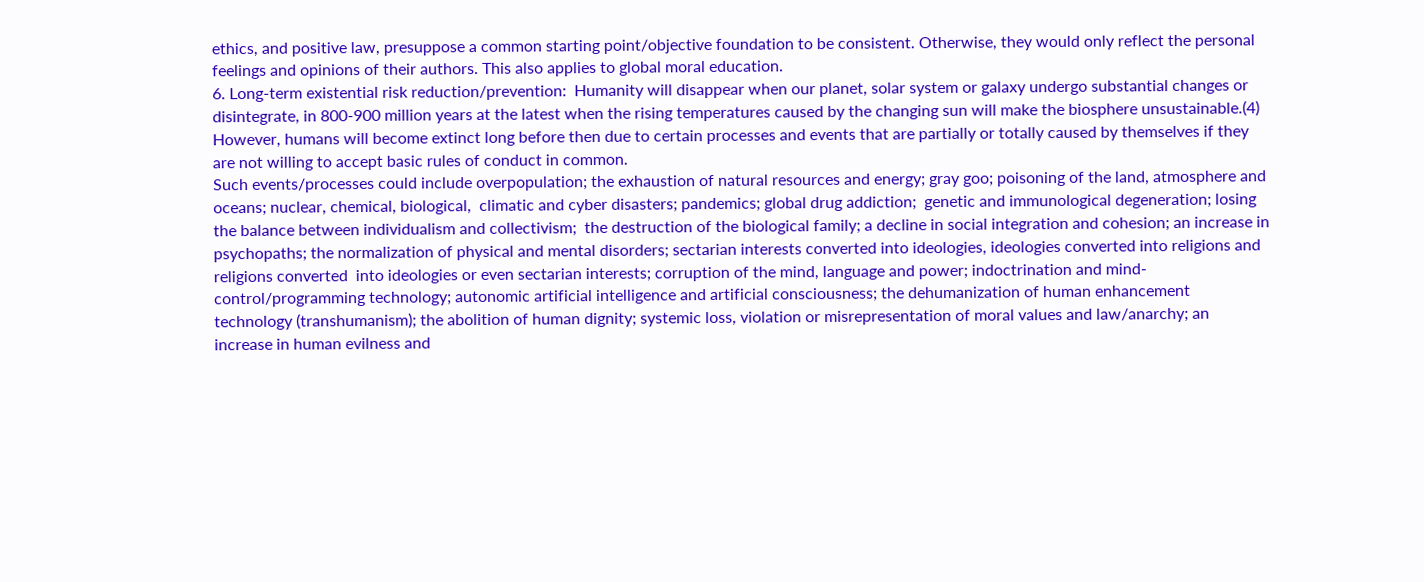ethics, and positive law, presuppose a common starting point/objective foundation to be consistent. Otherwise, they would only reflect the personal feelings and opinions of their authors. This also applies to global moral education.
6. Long-term existential risk reduction/prevention:  Humanity will disappear when our planet, solar system or galaxy undergo substantial changes or disintegrate, in 800-900 million years at the latest when the rising temperatures caused by the changing sun will make the biosphere unsustainable.(4) However, humans will become extinct long before then due to certain processes and events that are partially or totally caused by themselves if they are not willing to accept basic rules of conduct in common.
Such events/processes could include overpopulation; the exhaustion of natural resources and energy; gray goo; poisoning of the land, atmosphere and oceans; nuclear, chemical, biological,  climatic and cyber disasters; pandemics; global drug addiction;  genetic and immunological degeneration; losing the balance between individualism and collectivism;  the destruction of the biological family; a decline in social integration and cohesion; an increase in psychopaths; the normalization of physical and mental disorders; sectarian interests converted into ideologies, ideologies converted into religions and religions converted  into ideologies or even sectarian interests; corruption of the mind, language and power; indoctrination and mind-control/programming technology; autonomic artificial intelligence and artificial consciousness; the dehumanization of human enhancement technology (transhumanism); the abolition of human dignity; systemic loss, violation or misrepresentation of moral values and law/anarchy; an increase in human evilness and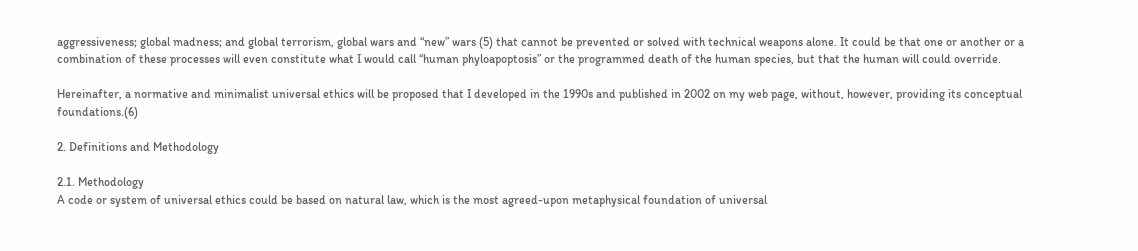aggressiveness; global madness; and global terrorism, global wars and “new” wars (5) that cannot be prevented or solved with technical weapons alone. It could be that one or another or a combination of these processes will even constitute what I would call “human phyloapoptosis” or the programmed death of the human species, but that the human will could override.

Hereinafter, a normative and minimalist universal ethics will be proposed that I developed in the 1990s and published in 2002 on my web page, without, however, providing its conceptual foundations.(6)

2. Definitions and Methodology

2.1. Methodology
A code or system of universal ethics could be based on natural law, which is the most agreed-upon metaphysical foundation of universal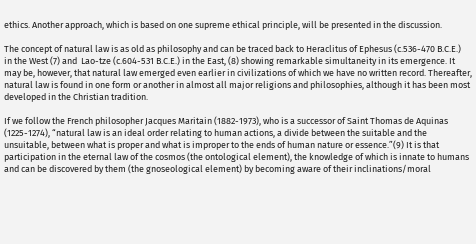ethics. Another approach, which is based on one supreme ethical principle, will be presented in the discussion.

The concept of natural law is as old as philosophy and can be traced back to Heraclitus of Ephesus (c.536-470 B.C.E.)  in the West (7) and  Lao-tze (c.604-531 B.C.E.) in the East, (8) showing remarkable simultaneity in its emergence. It may be, however, that natural law emerged even earlier in civilizations of which we have no written record. Thereafter, natural law is found in one form or another in almost all major religions and philosophies, although it has been most developed in the Christian tradition.

If we follow the French philosopher Jacques Maritain (1882-1973), who is a successor of Saint Thomas de Aquinas (1225-1274), “natural law is an ideal order relating to human actions, a divide between the suitable and the unsuitable, between what is proper and what is improper to the ends of human nature or essence.”(9) It is that participation in the eternal law of the cosmos (the ontological element), the knowledge of which is innate to humans and can be discovered by them (the gnoseological element) by becoming aware of their inclinations/moral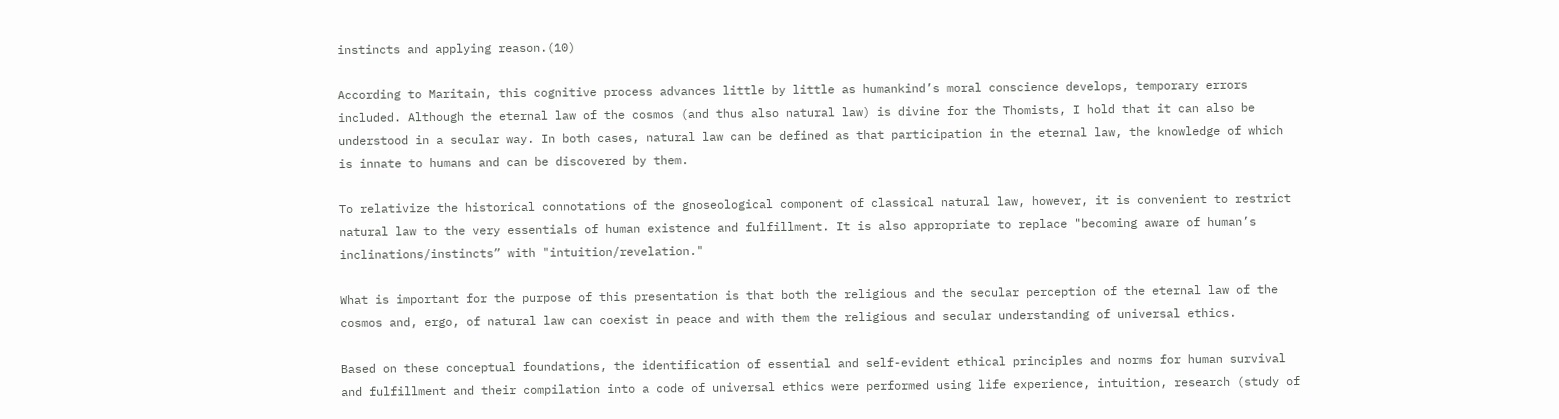instincts and applying reason.(10)

According to Maritain, this cognitive process advances little by little as humankind’s moral conscience develops, temporary errors included. Although the eternal law of the cosmos (and thus also natural law) is divine for the Thomists, I hold that it can also be understood in a secular way. In both cases, natural law can be defined as that participation in the eternal law, the knowledge of which is innate to humans and can be discovered by them.

To relativize the historical connotations of the gnoseological component of classical natural law, however, it is convenient to restrict natural law to the very essentials of human existence and fulfillment. It is also appropriate to replace "becoming aware of human’s inclinations/instincts” with "intuition/revelation."

What is important for the purpose of this presentation is that both the religious and the secular perception of the eternal law of the cosmos and, ergo, of natural law can coexist in peace and with them the religious and secular understanding of universal ethics.

Based on these conceptual foundations, the identification of essential and self-evident ethical principles and norms for human survival and fulfillment and their compilation into a code of universal ethics were performed using life experience, intuition, research (study of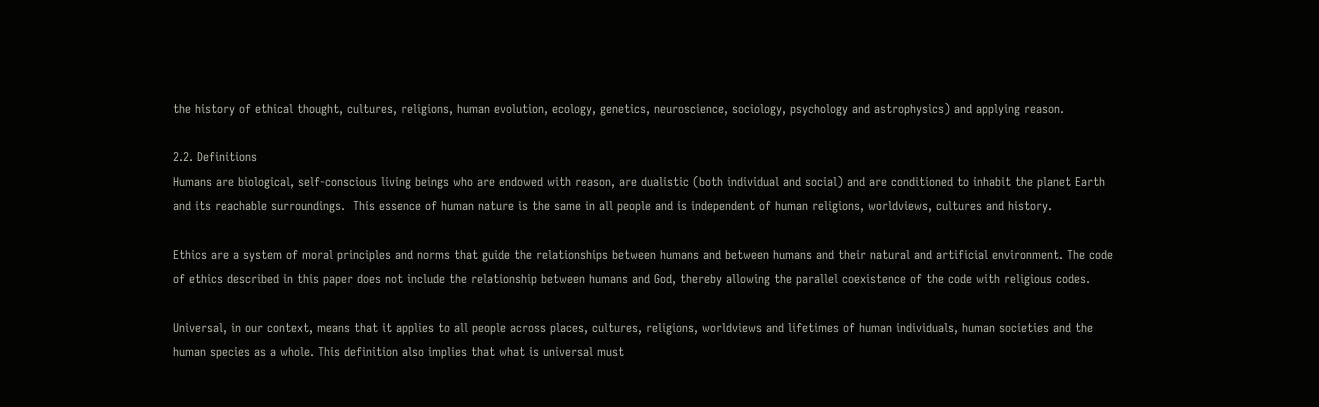the history of ethical thought, cultures, religions, human evolution, ecology, genetics, neuroscience, sociology, psychology and astrophysics) and applying reason.

2.2. Definitions
Humans are biological, self-conscious living beings who are endowed with reason, are dualistic (both individual and social) and are conditioned to inhabit the planet Earth and its reachable surroundings.  This essence of human nature is the same in all people and is independent of human religions, worldviews, cultures and history.

Ethics are a system of moral principles and norms that guide the relationships between humans and between humans and their natural and artificial environment. The code of ethics described in this paper does not include the relationship between humans and God, thereby allowing the parallel coexistence of the code with religious codes.

Universal, in our context, means that it applies to all people across places, cultures, religions, worldviews and lifetimes of human individuals, human societies and the human species as a whole. This definition also implies that what is universal must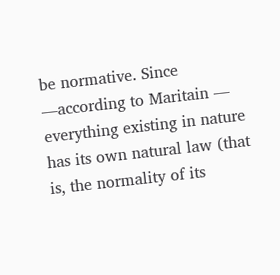be normative. Since —according to Maritain — everything existing in nature has its own natural law (that is, the normality of its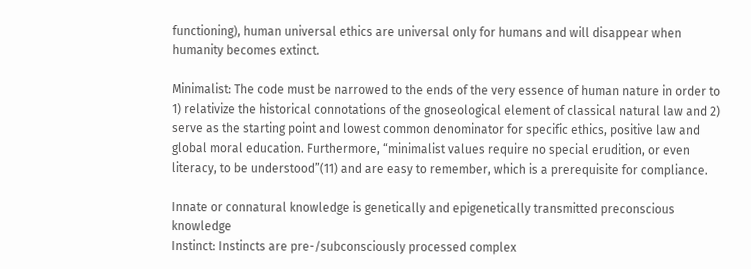functioning), human universal ethics are universal only for humans and will disappear when humanity becomes extinct.

Minimalist: The code must be narrowed to the ends of the very essence of human nature in order to 1) relativize the historical connotations of the gnoseological element of classical natural law and 2) serve as the starting point and lowest common denominator for specific ethics, positive law and global moral education. Furthermore, “minimalist values require no special erudition, or even literacy, to be understood”(11) and are easy to remember, which is a prerequisite for compliance.

Innate or connatural knowledge is genetically and epigenetically transmitted preconscious knowledge
Instinct: Instincts are pre-/subconsciously processed complex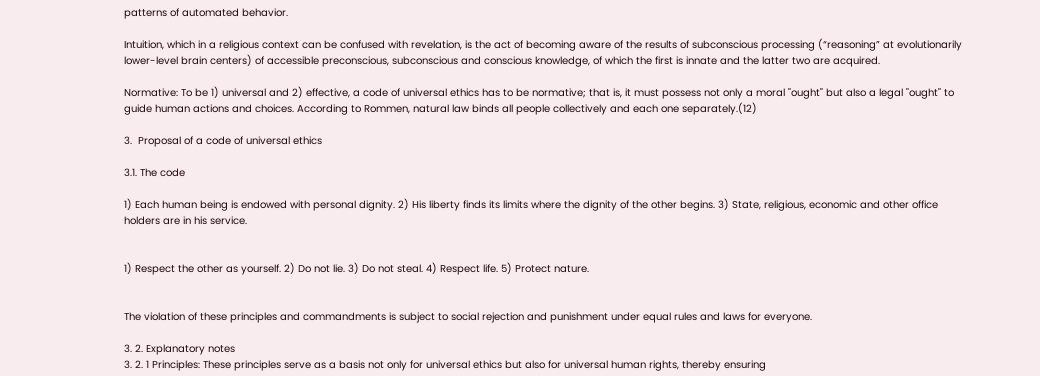patterns of automated behavior.

Intuition, which in a religious context can be confused with revelation, is the act of becoming aware of the results of subconscious processing (“reasoning” at evolutionarily lower-level brain centers) of accessible preconscious, subconscious and conscious knowledge, of which the first is innate and the latter two are acquired.

Normative: To be 1) universal and 2) effective, a code of universal ethics has to be normative; that is, it must possess not only a moral "ought" but also a legal "ought" to guide human actions and choices. According to Rommen, natural law binds all people collectively and each one separately.(12)

3.  Proposal of a code of universal ethics

3.1. The code

1) Each human being is endowed with personal dignity. 2) His liberty finds its limits where the dignity of the other begins. 3) State, religious, economic and other office holders are in his service.


1) Respect the other as yourself. 2) Do not lie. 3) Do not steal. 4) Respect life. 5) Protect nature.


The violation of these principles and commandments is subject to social rejection and punishment under equal rules and laws for everyone.

3. 2. Explanatory notes
3. 2. 1 Principles: These principles serve as a basis not only for universal ethics but also for universal human rights, thereby ensuring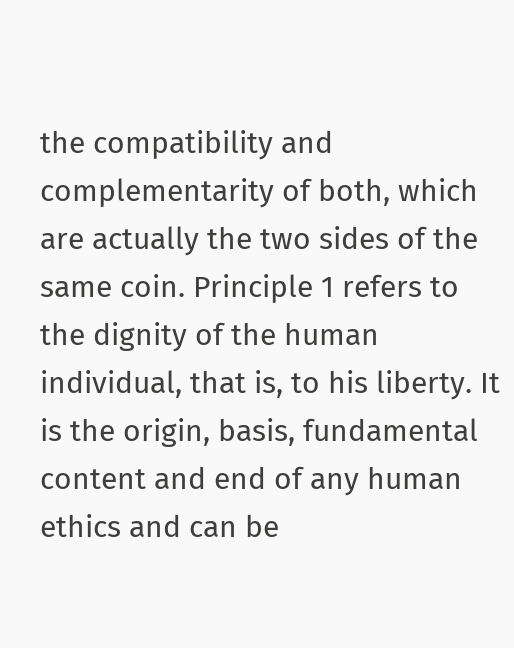the compatibility and complementarity of both, which are actually the two sides of the same coin. Principle 1 refers to the dignity of the human individual, that is, to his liberty. It is the origin, basis, fundamental content and end of any human ethics and can be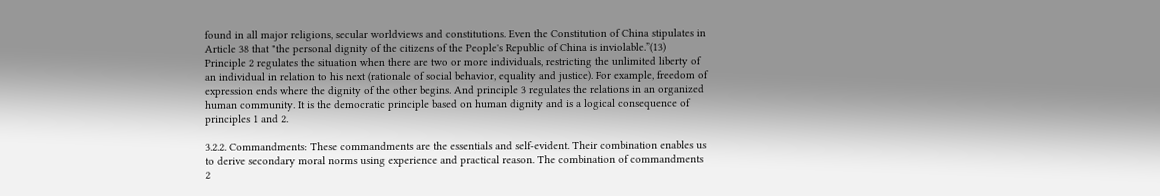found in all major religions, secular worldviews and constitutions. Even the Constitution of China stipulates in Article 38 that "the personal dignity of the citizens of the People's Republic of China is inviolable.”(13) Principle 2 regulates the situation when there are two or more individuals, restricting the unlimited liberty of an individual in relation to his next (rationale of social behavior, equality and justice). For example, freedom of expression ends where the dignity of the other begins. And principle 3 regulates the relations in an organized human community. It is the democratic principle based on human dignity and is a logical consequence of principles 1 and 2.

3.2.2. Commandments: These commandments are the essentials and self-evident. Their combination enables us to derive secondary moral norms using experience and practical reason. The combination of commandments 2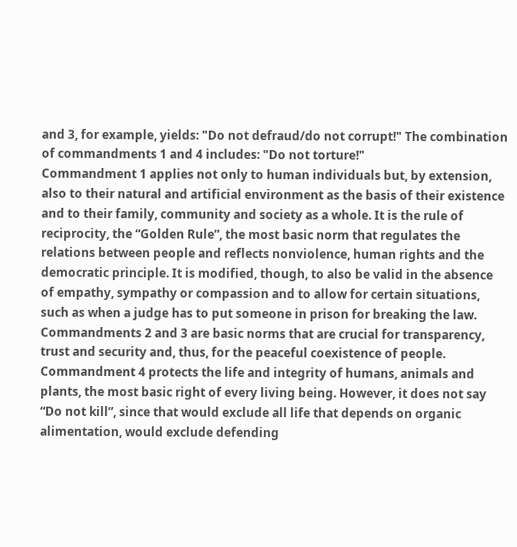and 3, for example, yields: "Do not defraud/do not corrupt!" The combination of commandments 1 and 4 includes: "Do not torture!"
Commandment 1 applies not only to human individuals but, by extension, also to their natural and artificial environment as the basis of their existence and to their family, community and society as a whole. It is the rule of reciprocity, the “Golden Rule”, the most basic norm that regulates the relations between people and reflects nonviolence, human rights and the democratic principle. It is modified, though, to also be valid in the absence of empathy, sympathy or compassion and to allow for certain situations, such as when a judge has to put someone in prison for breaking the law. Commandments 2 and 3 are basic norms that are crucial for transparency, trust and security and, thus, for the peaceful coexistence of people. Commandment 4 protects the life and integrity of humans, animals and plants, the most basic right of every living being. However, it does not say “Do not kill”, since that would exclude all life that depends on organic alimentation, would exclude defending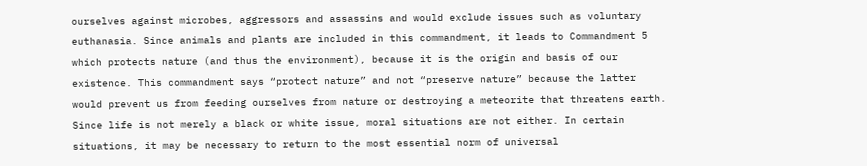ourselves against microbes, aggressors and assassins and would exclude issues such as voluntary euthanasia. Since animals and plants are included in this commandment, it leads to Commandment 5 which protects nature (and thus the environment), because it is the origin and basis of our existence. This commandment says “protect nature” and not “preserve nature” because the latter would prevent us from feeding ourselves from nature or destroying a meteorite that threatens earth.
Since life is not merely a black or white issue, moral situations are not either. In certain situations, it may be necessary to return to the most essential norm of universal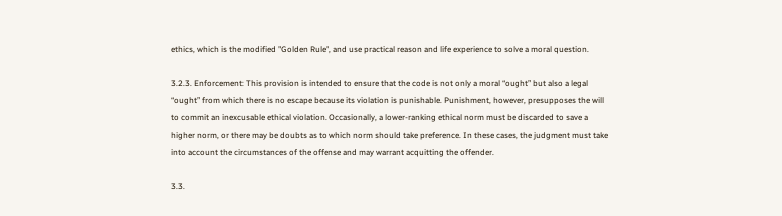ethics, which is the modified "Golden Rule", and use practical reason and life experience to solve a moral question.

3.2.3. Enforcement: This provision is intended to ensure that the code is not only a moral “ought” but also a legal “ought” from which there is no escape because its violation is punishable. Punishment, however, presupposes the will to commit an inexcusable ethical violation. Occasionally, a lower-ranking ethical norm must be discarded to save a higher norm, or there may be doubts as to which norm should take preference. In these cases, the judgment must take into account the circumstances of the offense and may warrant acquitting the offender.

3.3.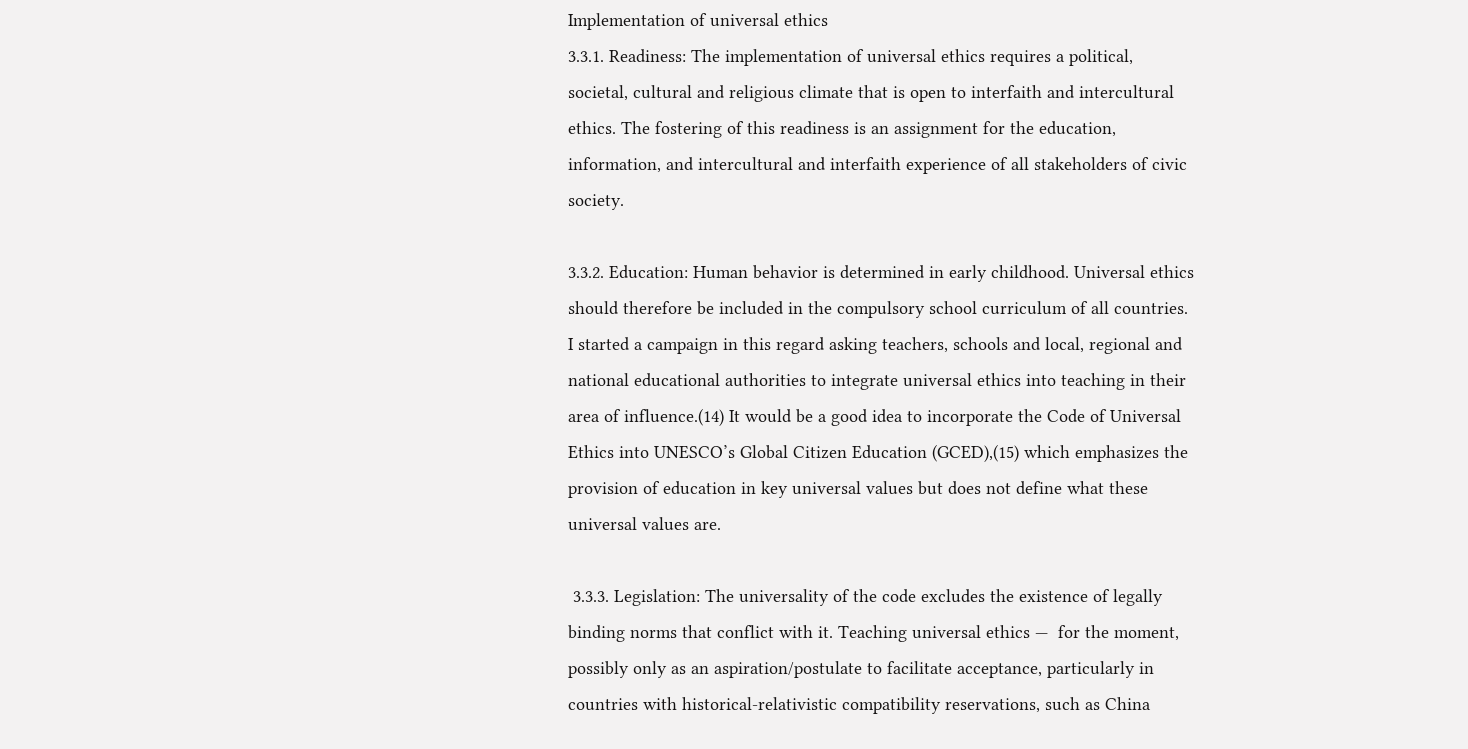Implementation of universal ethics
3.3.1. Readiness: The implementation of universal ethics requires a political, societal, cultural and religious climate that is open to interfaith and intercultural ethics. The fostering of this readiness is an assignment for the education, information, and intercultural and interfaith experience of all stakeholders of civic society.

3.3.2. Education: Human behavior is determined in early childhood. Universal ethics should therefore be included in the compulsory school curriculum of all countries. I started a campaign in this regard asking teachers, schools and local, regional and national educational authorities to integrate universal ethics into teaching in their area of influence.(14) It would be a good idea to incorporate the Code of Universal Ethics into UNESCO’s Global Citizen Education (GCED),(15) which emphasizes the provision of education in key universal values but does not define what these universal values are.

 3.3.3. Legislation: The universality of the code excludes the existence of legally binding norms that conflict with it. Teaching universal ethics —  for the moment, possibly only as an aspiration/postulate to facilitate acceptance, particularly in countries with historical-relativistic compatibility reservations, such as China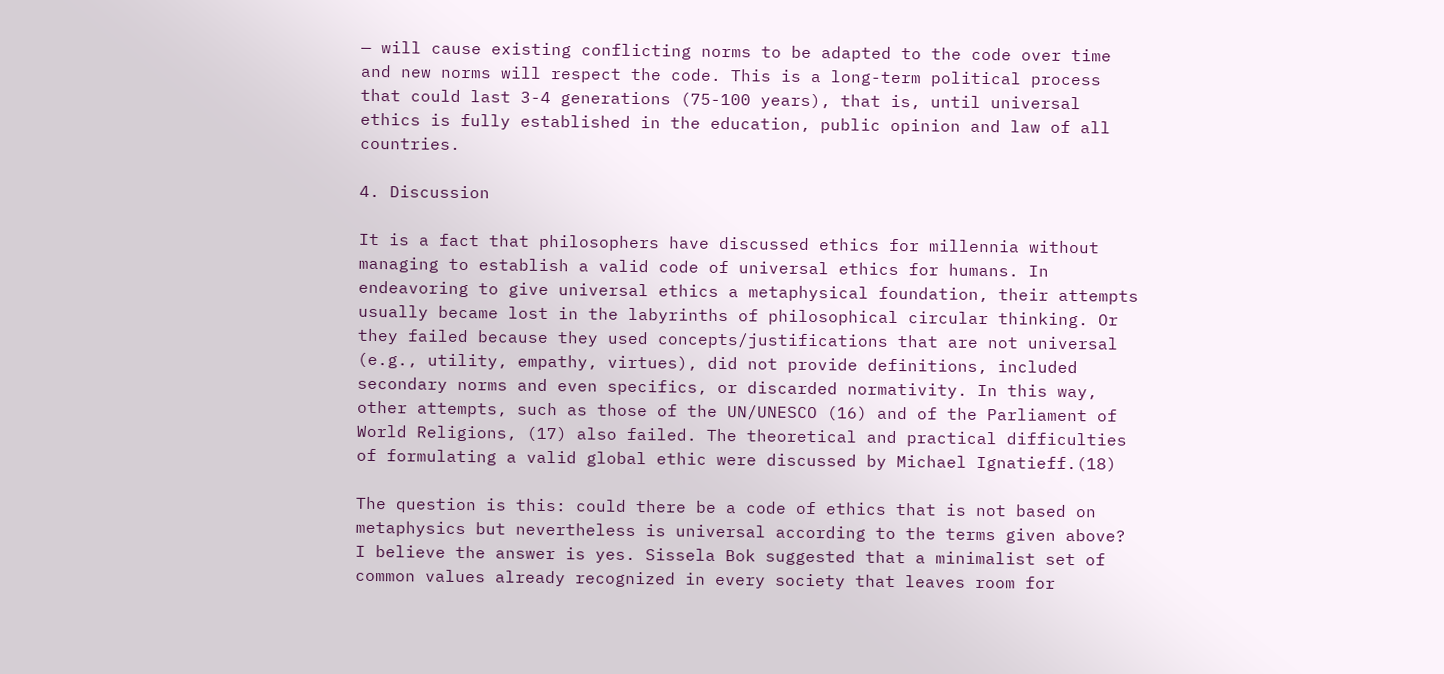— will cause existing conflicting norms to be adapted to the code over time and new norms will respect the code. This is a long-term political process that could last 3-4 generations (75-100 years), that is, until universal ethics is fully established in the education, public opinion and law of all countries.

4. Discussion

It is a fact that philosophers have discussed ethics for millennia without managing to establish a valid code of universal ethics for humans. In endeavoring to give universal ethics a metaphysical foundation, their attempts usually became lost in the labyrinths of philosophical circular thinking. Or they failed because they used concepts/justifications that are not universal (e.g., utility, empathy, virtues), did not provide definitions, included secondary norms and even specifics, or discarded normativity. In this way, other attempts, such as those of the UN/UNESCO (16) and of the Parliament of World Religions, (17) also failed. The theoretical and practical difficulties of formulating a valid global ethic were discussed by Michael Ignatieff.(18)

The question is this: could there be a code of ethics that is not based on metaphysics but nevertheless is universal according to the terms given above?  I believe the answer is yes. Sissela Bok suggested that a minimalist set of common values already recognized in every society that leaves room for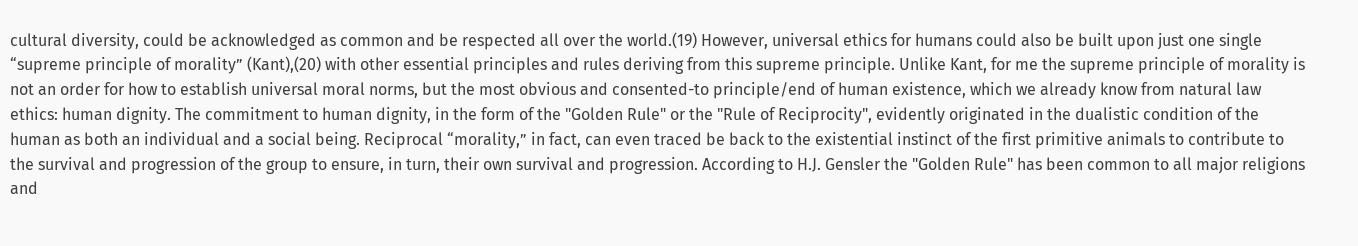cultural diversity, could be acknowledged as common and be respected all over the world.(19) However, universal ethics for humans could also be built upon just one single “supreme principle of morality” (Kant),(20) with other essential principles and rules deriving from this supreme principle. Unlike Kant, for me the supreme principle of morality is not an order for how to establish universal moral norms, but the most obvious and consented-to principle/end of human existence, which we already know from natural law ethics: human dignity. The commitment to human dignity, in the form of the "Golden Rule" or the "Rule of Reciprocity", evidently originated in the dualistic condition of the human as both an individual and a social being. Reciprocal “morality,” in fact, can even traced be back to the existential instinct of the first primitive animals to contribute to the survival and progression of the group to ensure, in turn, their own survival and progression. According to H.J. Gensler the "Golden Rule" has been common to all major religions and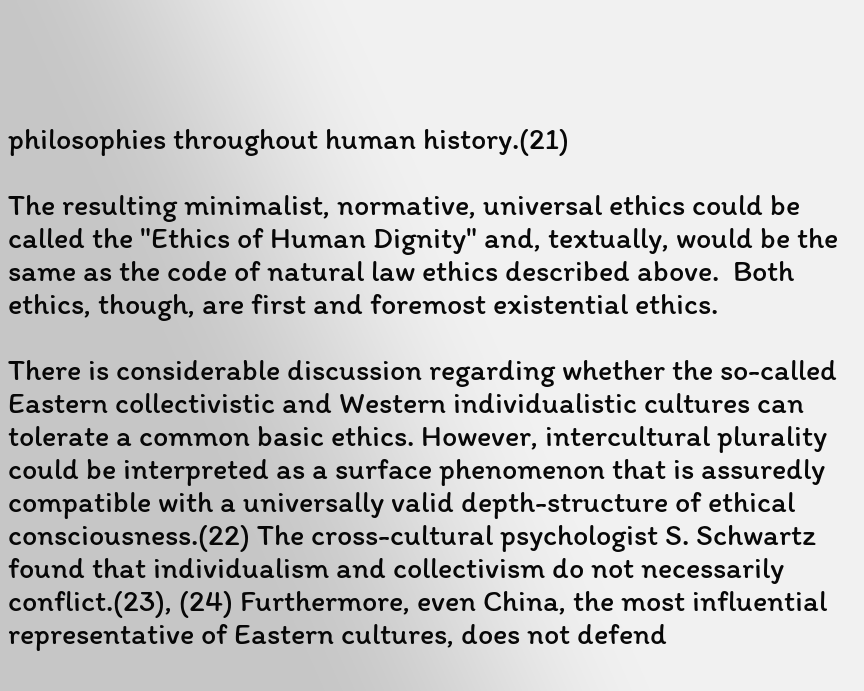philosophies throughout human history.(21)

The resulting minimalist, normative, universal ethics could be called the "Ethics of Human Dignity" and, textually, would be the same as the code of natural law ethics described above.  Both ethics, though, are first and foremost existential ethics.

There is considerable discussion regarding whether the so-called Eastern collectivistic and Western individualistic cultures can tolerate a common basic ethics. However, intercultural plurality could be interpreted as a surface phenomenon that is assuredly compatible with a universally valid depth-structure of ethical consciousness.(22) The cross-cultural psychologist S. Schwartz found that individualism and collectivism do not necessarily conflict.(23), (24) Furthermore, even China, the most influential representative of Eastern cultures, does not defend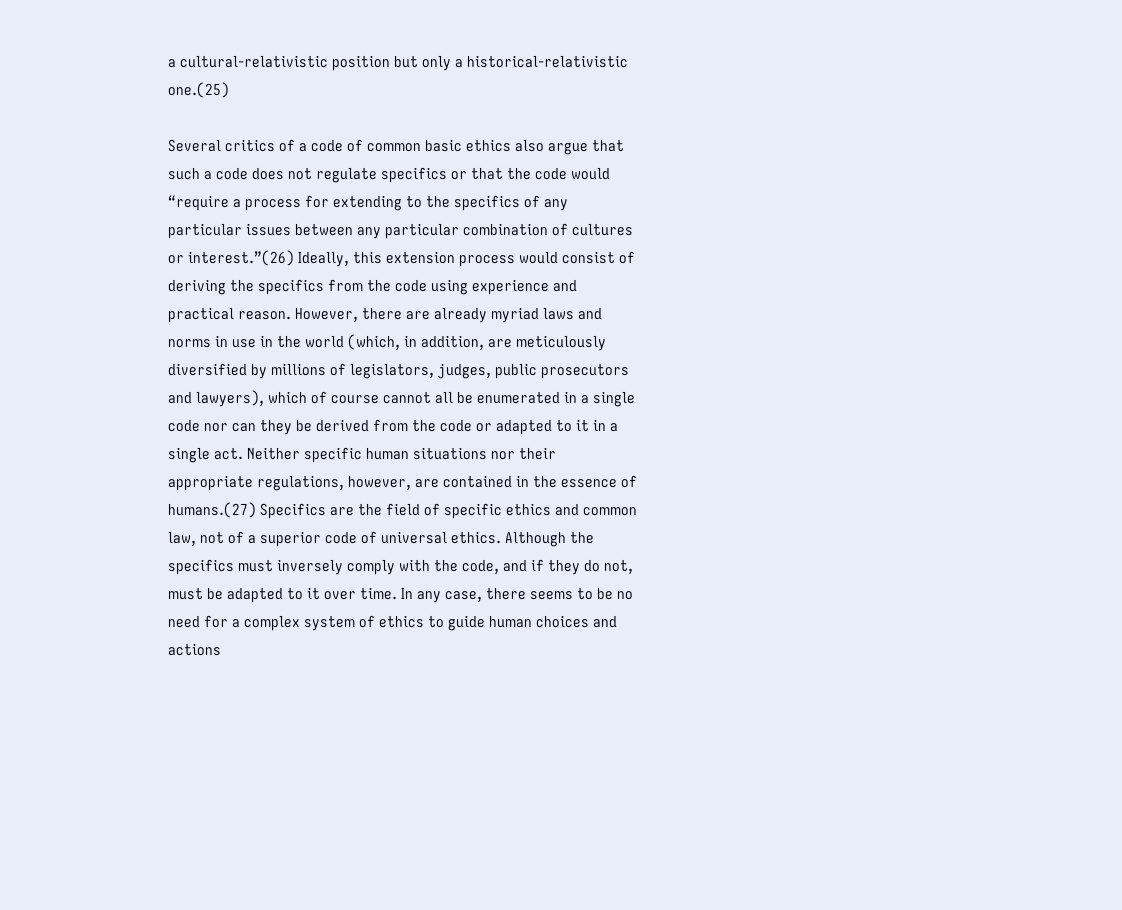a cultural-relativistic position but only a historical-relativistic one.(25)

Several critics of a code of common basic ethics also argue that such a code does not regulate specifics or that the code would “require a process for extending to the specifics of any particular issues between any particular combination of cultures or interest.”(26) Ideally, this extension process would consist of deriving the specifics from the code using experience and practical reason. However, there are already myriad laws and norms in use in the world (which, in addition, are meticulously diversified by millions of legislators, judges, public prosecutors and lawyers), which of course cannot all be enumerated in a single code nor can they be derived from the code or adapted to it in a single act. Neither specific human situations nor their appropriate regulations, however, are contained in the essence of humans.(27) Specifics are the field of specific ethics and common law, not of a superior code of universal ethics. Although the specifics must inversely comply with the code, and if they do not, must be adapted to it over time. In any case, there seems to be no need for a complex system of ethics to guide human choices and actions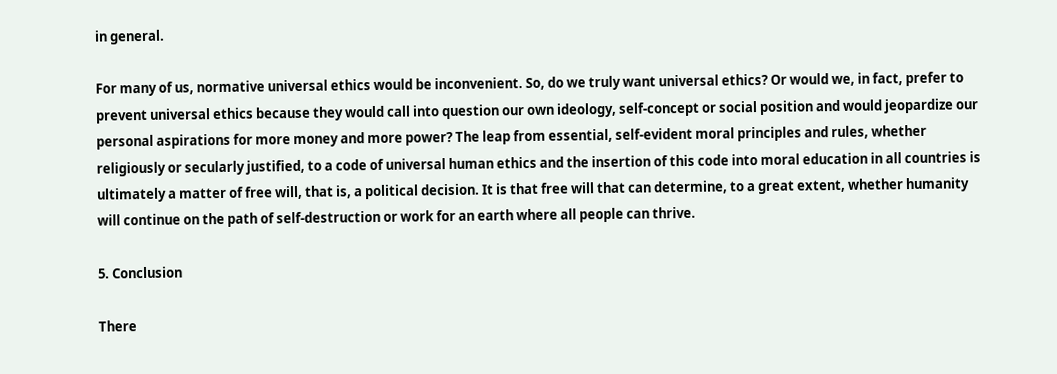in general.

For many of us, normative universal ethics would be inconvenient. So, do we truly want universal ethics? Or would we, in fact, prefer to prevent universal ethics because they would call into question our own ideology, self-concept or social position and would jeopardize our personal aspirations for more money and more power? The leap from essential, self-evident moral principles and rules, whether religiously or secularly justified, to a code of universal human ethics and the insertion of this code into moral education in all countries is ultimately a matter of free will, that is, a political decision. It is that free will that can determine, to a great extent, whether humanity will continue on the path of self-destruction or work for an earth where all people can thrive.

5. Conclusion

There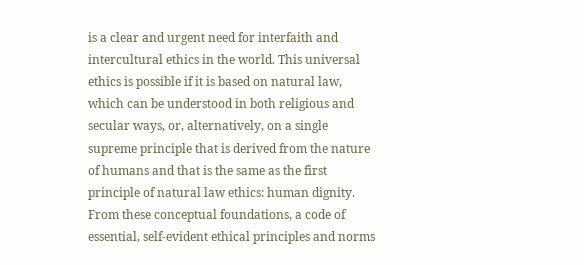is a clear and urgent need for interfaith and intercultural ethics in the world. This universal ethics is possible if it is based on natural law, which can be understood in both religious and secular ways, or, alternatively, on a single supreme principle that is derived from the nature of humans and that is the same as the first principle of natural law ethics: human dignity. From these conceptual foundations, a code of essential, self-evident ethical principles and norms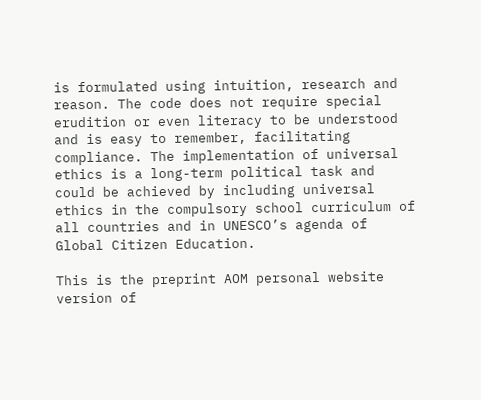is formulated using intuition, research and reason. The code does not require special erudition or even literacy to be understood and is easy to remember, facilitating compliance. The implementation of universal ethics is a long-term political task and could be achieved by including universal ethics in the compulsory school curriculum of all countries and in UNESCO’s agenda of Global Citizen Education.

This is the preprint AOM personal website version of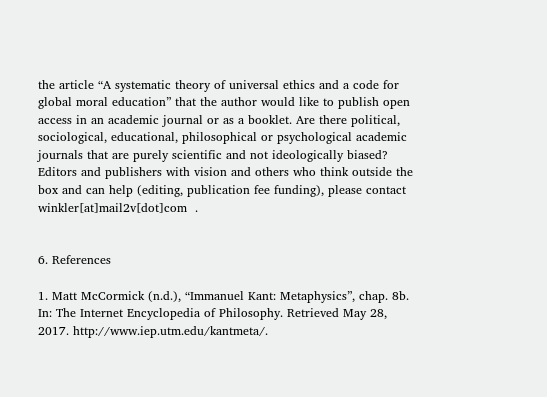the article “A systematic theory of universal ethics and a code for global moral education” that the author would like to publish open access in an academic journal or as a booklet. Are there political, sociological, educational, philosophical or psychological academic journals that are purely scientific and not ideologically biased? Editors and publishers with vision and others who think outside the box and can help (editing, publication fee funding), please contact winkler[at]mail2v[dot]com  .


6. References

1. Matt McCormick (n.d.), “Immanuel Kant: Metaphysics”, chap. 8b. In: The Internet Encyclopedia of Philosophy. Retrieved May 28, 2017. http://www.iep.utm.edu/kantmeta/.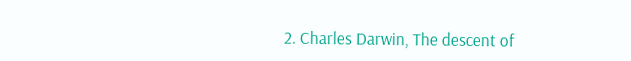2. Charles Darwin, The descent of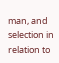man, and selection in relation to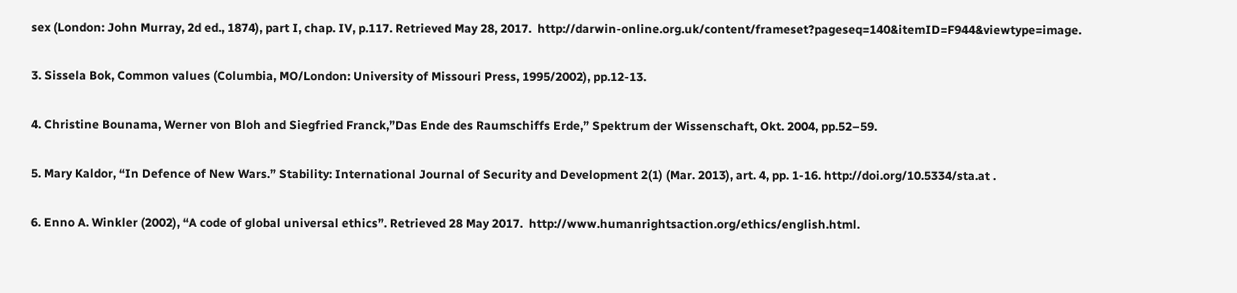sex (London: John Murray, 2d ed., 1874), part I, chap. IV, p.117. Retrieved May 28, 2017.  http://darwin-online.org.uk/content/frameset?pageseq=140&itemID=F944&viewtype=image.

3. Sissela Bok, Common values (Columbia, MO/London: University of Missouri Press, 1995/2002), pp.12-13.

4. Christine Bounama, Werner von Bloh and Siegfried Franck,”Das Ende des Raumschiffs Erde,” Spektrum der Wissenschaft, Okt. 2004, pp.52–59.

5. Mary Kaldor, “In Defence of New Wars.” Stability: International Journal of Security and Development 2(1) (Mar. 2013), art. 4, pp. 1-16. http://doi.org/10.5334/sta.at .

6. Enno A. Winkler (2002), “A code of global universal ethics”. Retrieved 28 May 2017.  http://www.humanrightsaction.org/ethics/english.html.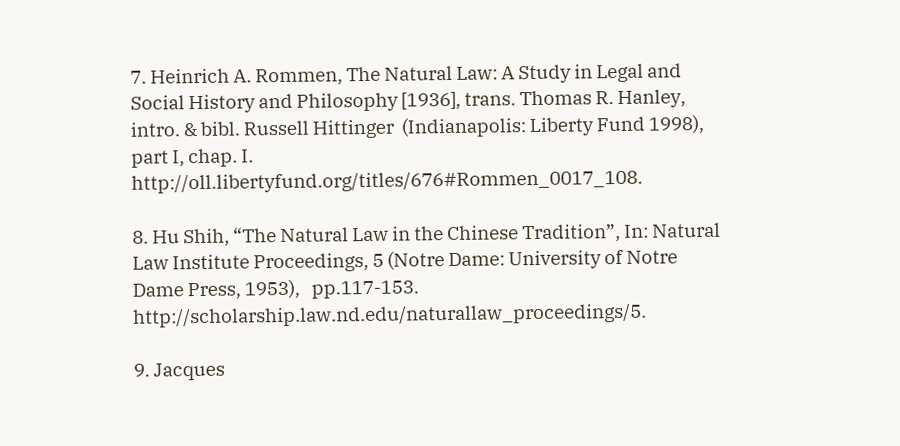7. Heinrich A. Rommen, The Natural Law: A Study in Legal and Social History and Philosophy [1936], trans. Thomas R. Hanley, intro. & bibl. Russell Hittinger  (Indianapolis: Liberty Fund 1998), part I, chap. I. http://oll.libertyfund.org/titles/676#Rommen_0017_108.

8. Hu Shih, “The Natural Law in the Chinese Tradition”, In: Natural Law Institute Proceedings, 5 (Notre Dame: University of Notre Dame Press, 1953),   pp.117-153. http://scholarship.law.nd.edu/naturallaw_proceedings/5.

9. Jacques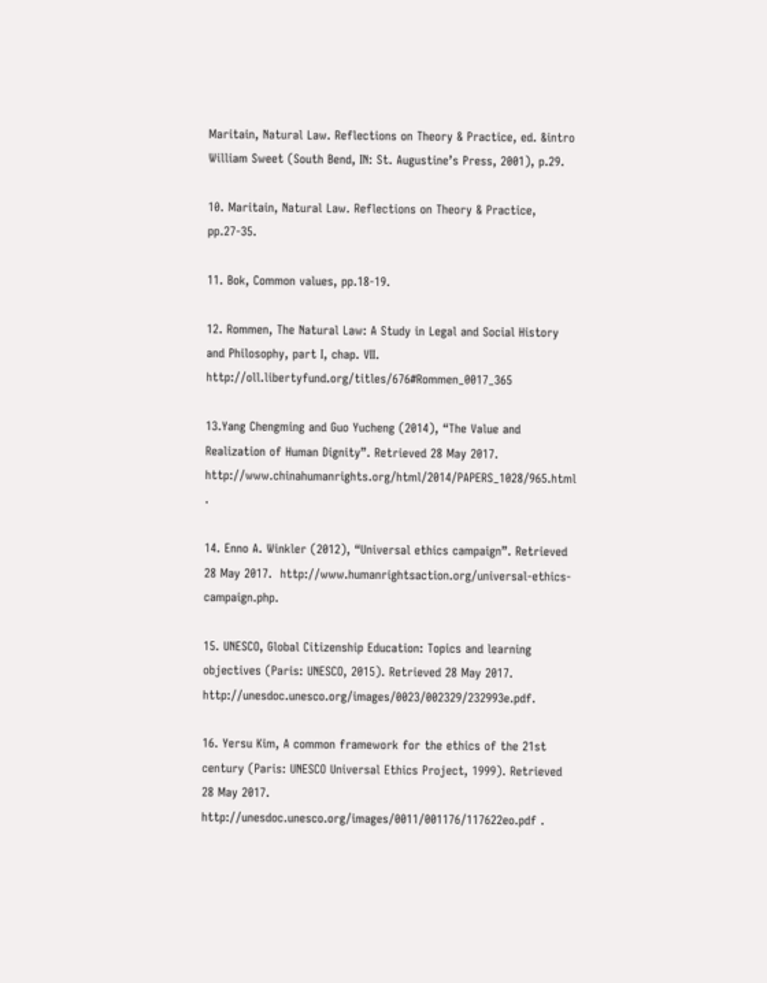Maritain, Natural Law. Reflections on Theory & Practice, ed. &intro William Sweet (South Bend, IN: St. Augustine’s Press, 2001), p.29.

10. Maritain, Natural Law. Reflections on Theory & Practice, pp.27-35.

11. Bok, Common values, pp.18-19.

12. Rommen, The Natural Law: A Study in Legal and Social History and Philosophy, part I, chap. VII. http://oll.libertyfund.org/titles/676#Rommen_0017_365

13.Yang Chengming and Guo Yucheng (2014), “The Value and Realization of Human Dignity”. Retrieved 28 May 2017.  http://www.chinahumanrights.org/html/2014/PAPERS_1028/965.html .

14. Enno A. Winkler (2012), “Universal ethics campaign”. Retrieved 28 May 2017.  http://www.humanrightsaction.org/universal-ethics-campaign.php.

15. UNESCO, Global Citizenship Education: Topics and learning objectives (Paris: UNESCO, 2015). Retrieved 28 May 2017. http://unesdoc.unesco.org/images/0023/002329/232993e.pdf.

16. Yersu Kim, A common framework for the ethics of the 21st century (Paris: UNESCO Universal Ethics Project, 1999). Retrieved 28 May 2017. http://unesdoc.unesco.org/images/0011/001176/117622eo.pdf .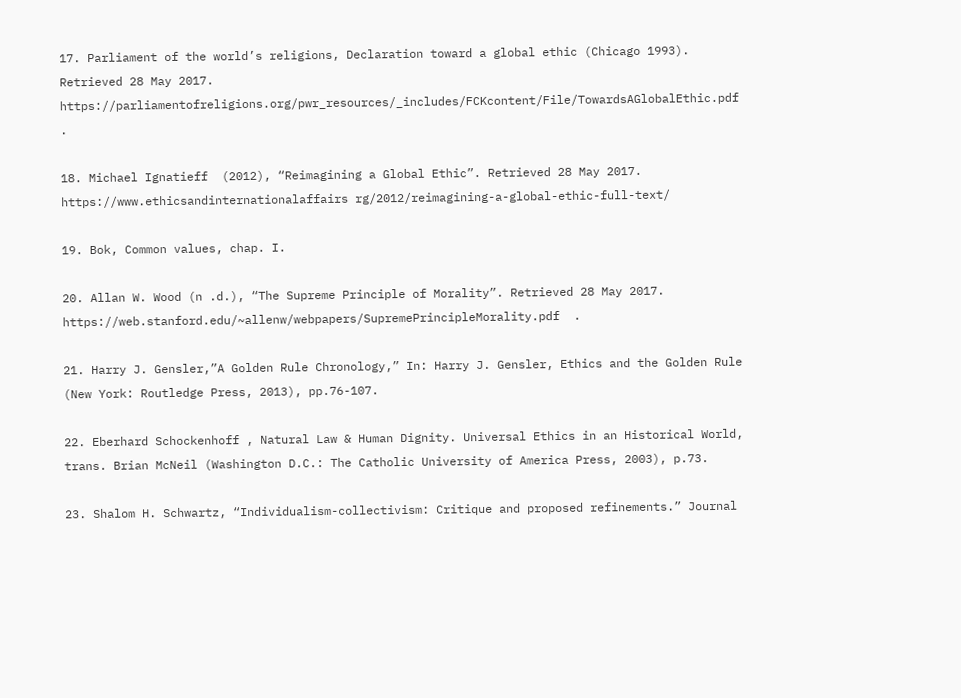17. Parliament of the world’s religions, Declaration toward a global ethic (Chicago 1993). Retrieved 28 May 2017. https://parliamentofreligions.org/pwr_resources/_includes/FCKcontent/File/TowardsAGlobalEthic.pdf .

18. Michael Ignatieff  (2012), “Reimagining a Global Ethic”. Retrieved 28 May 2017. https://www.ethicsandinternationalaffairs rg/2012/reimagining-a-global-ethic-full-text/

19. Bok, Common values, chap. I.

20. Allan W. Wood (n .d.), “The Supreme Principle of Morality”. Retrieved 28 May 2017. https://web.stanford.edu/~allenw/webpapers/SupremePrincipleMorality.pdf  .

21. Harry J. Gensler,”A Golden Rule Chronology,” In: Harry J. Gensler, Ethics and the Golden Rule (New York: Routledge Press, 2013), pp.76-107.

22. Eberhard Schockenhoff , Natural Law & Human Dignity. Universal Ethics in an Historical World, trans. Brian McNeil (Washington D.C.: The Catholic University of America Press, 2003), p.73.

23. Shalom H. Schwartz, “Individualism-collectivism: Critique and proposed refinements.” Journal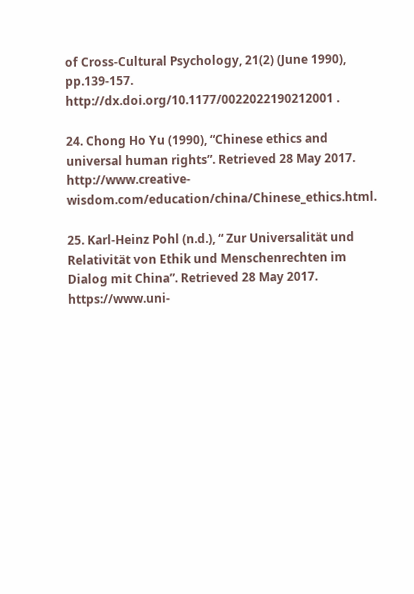of Cross-Cultural Psychology, 21(2) (June 1990), pp.139-157. http://dx.doi.org/10.1177/0022022190212001 .

24. Chong Ho Yu (1990), “Chinese ethics and universal human rights”. Retrieved 28 May 2017. http://www.creative-wisdom.com/education/china/Chinese_ethics.html.

25. Karl-Heinz Pohl (n.d.), “ Zur Universalität und Relativität von Ethik und Menschenrechten im Dialog mit China”. Retrieved 28 May 2017.
https://www.uni-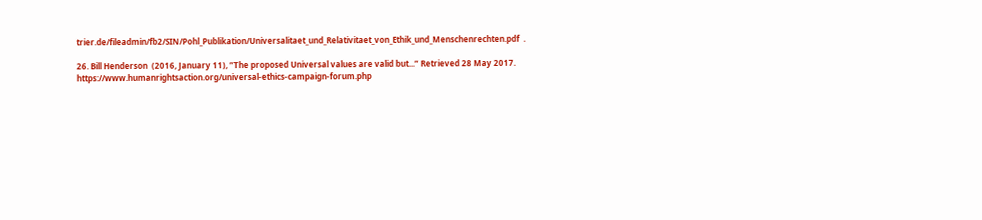trier.de/fileadmin/fb2/SIN/Pohl_Publikation/Universalitaet_und_Relativitaet_von_Ethik_und_Menschenrechten.pdf  .

26. Bill Henderson  (2016, January 11), ”The proposed Universal values are valid but...” Retrieved 28 May 2017. https://www.humanrightsaction.org/universal-ethics-campaign-forum.php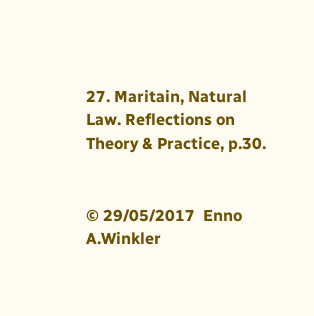27. Maritain, Natural Law. Reflections on Theory & Practice, p.30.


© 29/05/2017  Enno A.Winkler